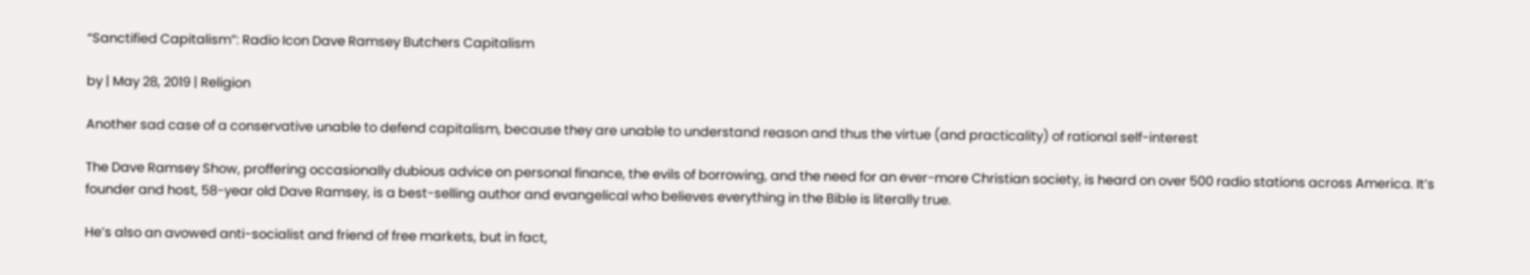“Sanctified Capitalism”: Radio Icon Dave Ramsey Butchers Capitalism

by | May 28, 2019 | Religion

Another sad case of a conservative unable to defend capitalism, because they are unable to understand reason and thus the virtue (and practicality) of rational self-interest

The Dave Ramsey Show, proffering occasionally dubious advice on personal finance, the evils of borrowing, and the need for an ever-more Christian society, is heard on over 500 radio stations across America. It’s founder and host, 58-year old Dave Ramsey, is a best-selling author and evangelical who believes everything in the Bible is literally true.

He’s also an avowed anti-socialist and friend of free markets, but in fact,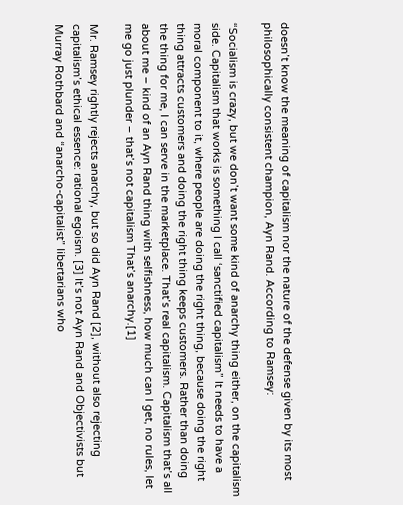doesn’t know the meaning of capitalism nor the nature of the defense given by its most philosophically consistent champion, Ayn Rand. According to Ramsey:

“Socialism is crazy, but we don’t want some kind of anarchy thing either, on the capitalism side. Capitalism that works is something I call ‘sanctified capitalism” It needs to have a moral component to it, where people are doing the right thing, because doing the right thing attracts customers and doing the right thing keeps customers. Rather than doing the thing for me, I can serve in the marketplace. That’s real capitalism. Capitalism that’s all about me – kind of an Ayn Rand thing with selfishness, how much can I get, no rules, let me go just plunder – that’s not capitalism That’s anarchy.[1]

Mr. Ramsey rightly rejects anarchy, but so did Ayn Rand [2], without also rejecting capitalism’s ethical essence: rational egoism. [3] It’s not Ayn Rand and Objectivists but Murray Rothbard and “anarcho-capitalist” libertarians who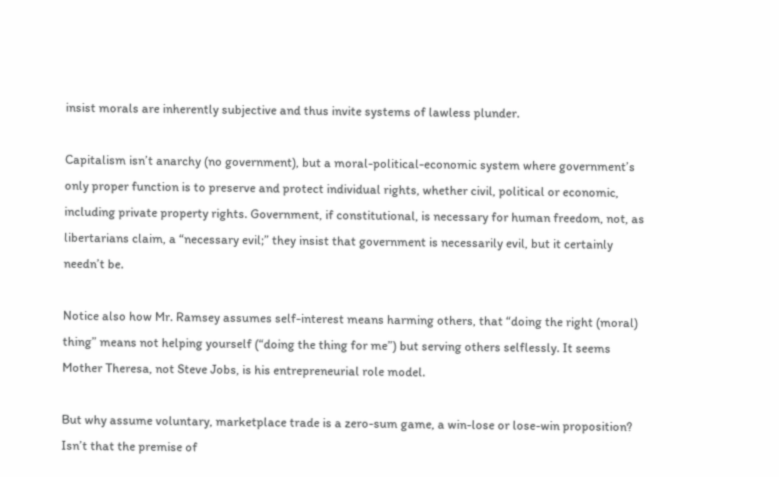insist morals are inherently subjective and thus invite systems of lawless plunder.

Capitalism isn’t anarchy (no government), but a moral-political-economic system where government’s only proper function is to preserve and protect individual rights, whether civil, political or economic, including private property rights. Government, if constitutional, is necessary for human freedom, not, as libertarians claim, a “necessary evil;” they insist that government is necessarily evil, but it certainly needn’t be.

Notice also how Mr. Ramsey assumes self-interest means harming others, that “doing the right (moral) thing” means not helping yourself (“doing the thing for me”) but serving others selflessly. It seems Mother Theresa, not Steve Jobs, is his entrepreneurial role model.

But why assume voluntary, marketplace trade is a zero-sum game, a win-lose or lose-win proposition? Isn’t that the premise of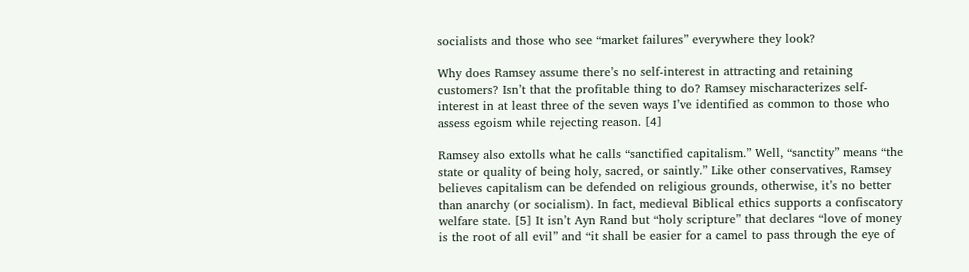socialists and those who see “market failures” everywhere they look?

Why does Ramsey assume there’s no self-interest in attracting and retaining customers? Isn’t that the profitable thing to do? Ramsey mischaracterizes self-interest in at least three of the seven ways I’ve identified as common to those who assess egoism while rejecting reason. [4]

Ramsey also extolls what he calls “sanctified capitalism.” Well, “sanctity” means “the state or quality of being holy, sacred, or saintly.” Like other conservatives, Ramsey believes capitalism can be defended on religious grounds, otherwise, it’s no better than anarchy (or socialism). In fact, medieval Biblical ethics supports a confiscatory welfare state. [5] It isn’t Ayn Rand but “holy scripture” that declares “love of money is the root of all evil” and “it shall be easier for a camel to pass through the eye of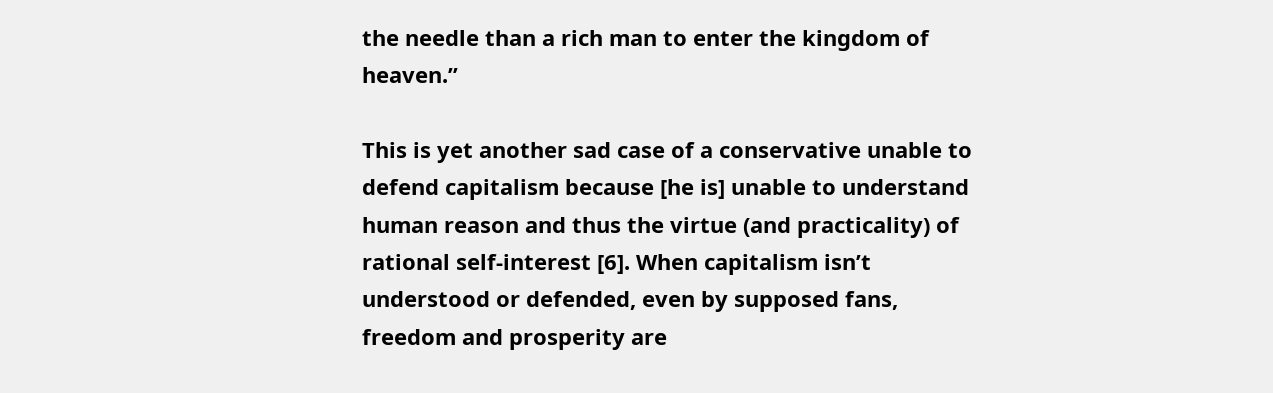the needle than a rich man to enter the kingdom of heaven.”

This is yet another sad case of a conservative unable to defend capitalism because [he is] unable to understand human reason and thus the virtue (and practicality) of rational self-interest [6]. When capitalism isn’t understood or defended, even by supposed fans, freedom and prosperity are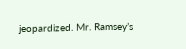jeopardized. Mr. Ramsey’s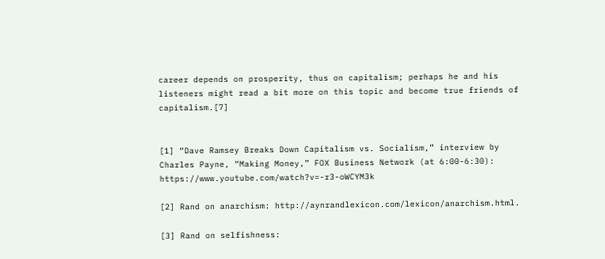career depends on prosperity, thus on capitalism; perhaps he and his listeners might read a bit more on this topic and become true friends of capitalism.[7]


[1] “Dave Ramsey Breaks Down Capitalism vs. Socialism,” interview by Charles Payne, “Making Money,” FOX Business Network (at 6:00-6:30): https://www.youtube.com/watch?v=-r3-oWCYM3k

[2] Rand on anarchism: http://aynrandlexicon.com/lexicon/anarchism.html.

[3] Rand on selfishness: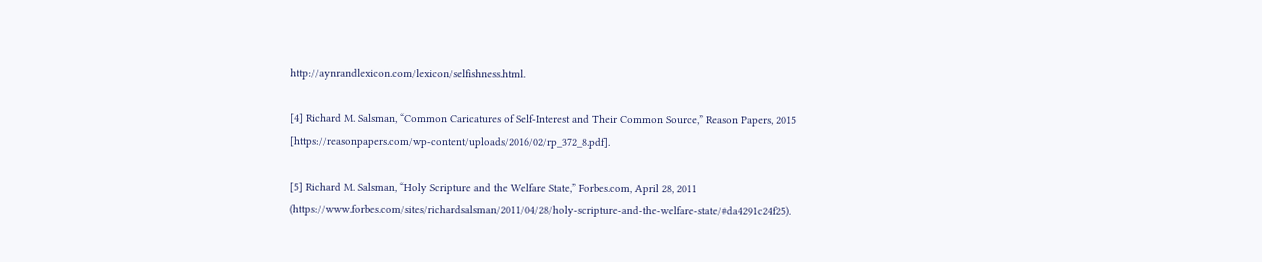http://aynrandlexicon.com/lexicon/selfishness.html.

[4] Richard M. Salsman, “Common Caricatures of Self-Interest and Their Common Source,” Reason Papers, 2015 [https://reasonpapers.com/wp-content/uploads/2016/02/rp_372_8.pdf].

[5] Richard M. Salsman, “Holy Scripture and the Welfare State,” Forbes.com, April 28, 2011 (https://www.forbes.com/sites/richardsalsman/2011/04/28/holy-scripture-and-the-welfare-state/#da4291c24f25).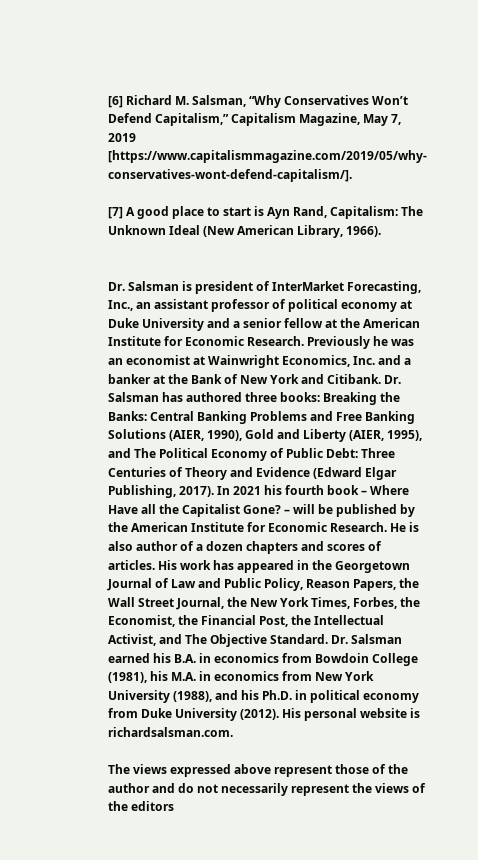[6] Richard M. Salsman, “Why Conservatives Won’t Defend Capitalism,” Capitalism Magazine, May 7, 2019 [https://www.capitalismmagazine.com/2019/05/why-conservatives-wont-defend-capitalism/].

[7] A good place to start is Ayn Rand, Capitalism: The Unknown Ideal (New American Library, 1966).


Dr. Salsman is president of InterMarket Forecasting, Inc., an assistant professor of political economy at Duke University and a senior fellow at the American Institute for Economic Research. Previously he was an economist at Wainwright Economics, Inc. and a banker at the Bank of New York and Citibank. Dr. Salsman has authored three books: Breaking the Banks: Central Banking Problems and Free Banking Solutions (AIER, 1990), Gold and Liberty (AIER, 1995), and The Political Economy of Public Debt: Three Centuries of Theory and Evidence (Edward Elgar Publishing, 2017). In 2021 his fourth book – Where Have all the Capitalist Gone? – will be published by the American Institute for Economic Research. He is also author of a dozen chapters and scores of articles. His work has appeared in the Georgetown Journal of Law and Public Policy, Reason Papers, the Wall Street Journal, the New York Times, Forbes, the Economist, the Financial Post, the Intellectual Activist, and The Objective Standard. Dr. Salsman earned his B.A. in economics from Bowdoin College (1981), his M.A. in economics from New York University (1988), and his Ph.D. in political economy from Duke University (2012). His personal website is richardsalsman.com.

The views expressed above represent those of the author and do not necessarily represent the views of the editors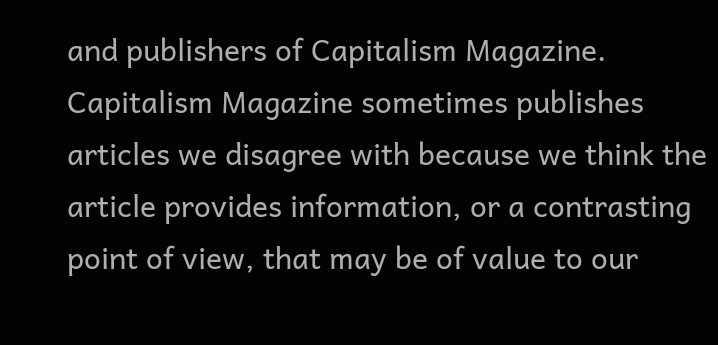and publishers of Capitalism Magazine. Capitalism Magazine sometimes publishes articles we disagree with because we think the article provides information, or a contrasting point of view, that may be of value to our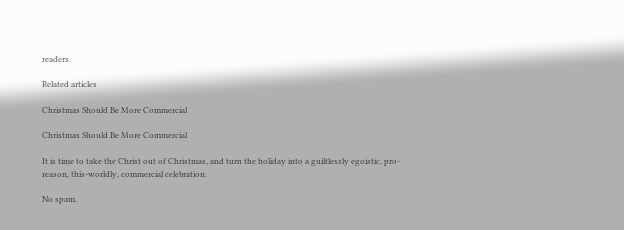readers.

Related articles

Christmas Should Be More Commercial

Christmas Should Be More Commercial

It is time to take the Christ out of Christmas, and turn the holiday into a guiltlessly egoistic, pro-reason, this-worldly, commercial celebration.

No spam.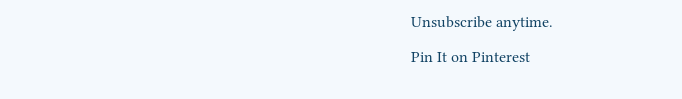Unsubscribe anytime.

Pin It on Pinterest